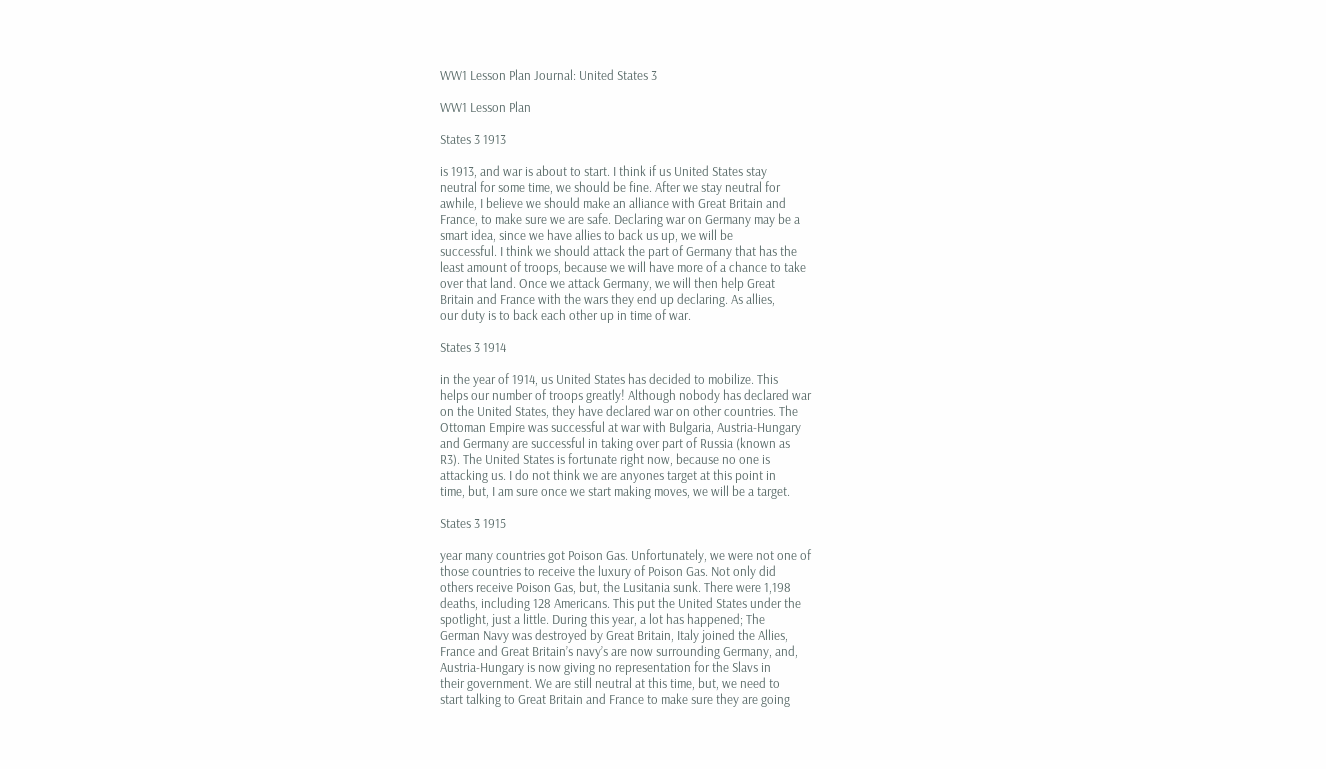WW1 Lesson Plan Journal: United States 3

WW1 Lesson Plan

States 3 1913

is 1913, and war is about to start. I think if us United States stay
neutral for some time, we should be fine. After we stay neutral for
awhile, I believe we should make an alliance with Great Britain and
France, to make sure we are safe. Declaring war on Germany may be a
smart idea, since we have allies to back us up, we will be
successful. I think we should attack the part of Germany that has the
least amount of troops, because we will have more of a chance to take
over that land. Once we attack Germany, we will then help Great
Britain and France with the wars they end up declaring. As allies,
our duty is to back each other up in time of war.

States 3 1914

in the year of 1914, us United States has decided to mobilize. This
helps our number of troops greatly! Although nobody has declared war
on the United States, they have declared war on other countries. The
Ottoman Empire was successful at war with Bulgaria, Austria-Hungary
and Germany are successful in taking over part of Russia (known as
R3). The United States is fortunate right now, because no one is
attacking us. I do not think we are anyones target at this point in
time, but, I am sure once we start making moves, we will be a target.

States 3 1915

year many countries got Poison Gas. Unfortunately, we were not one of
those countries to receive the luxury of Poison Gas. Not only did
others receive Poison Gas, but, the Lusitania sunk. There were 1,198
deaths, including 128 Americans. This put the United States under the
spotlight, just a little. During this year, a lot has happened; The
German Navy was destroyed by Great Britain, Italy joined the Allies,
France and Great Britain’s navy’s are now surrounding Germany, and,
Austria-Hungary is now giving no representation for the Slavs in
their government. We are still neutral at this time, but, we need to
start talking to Great Britain and France to make sure they are going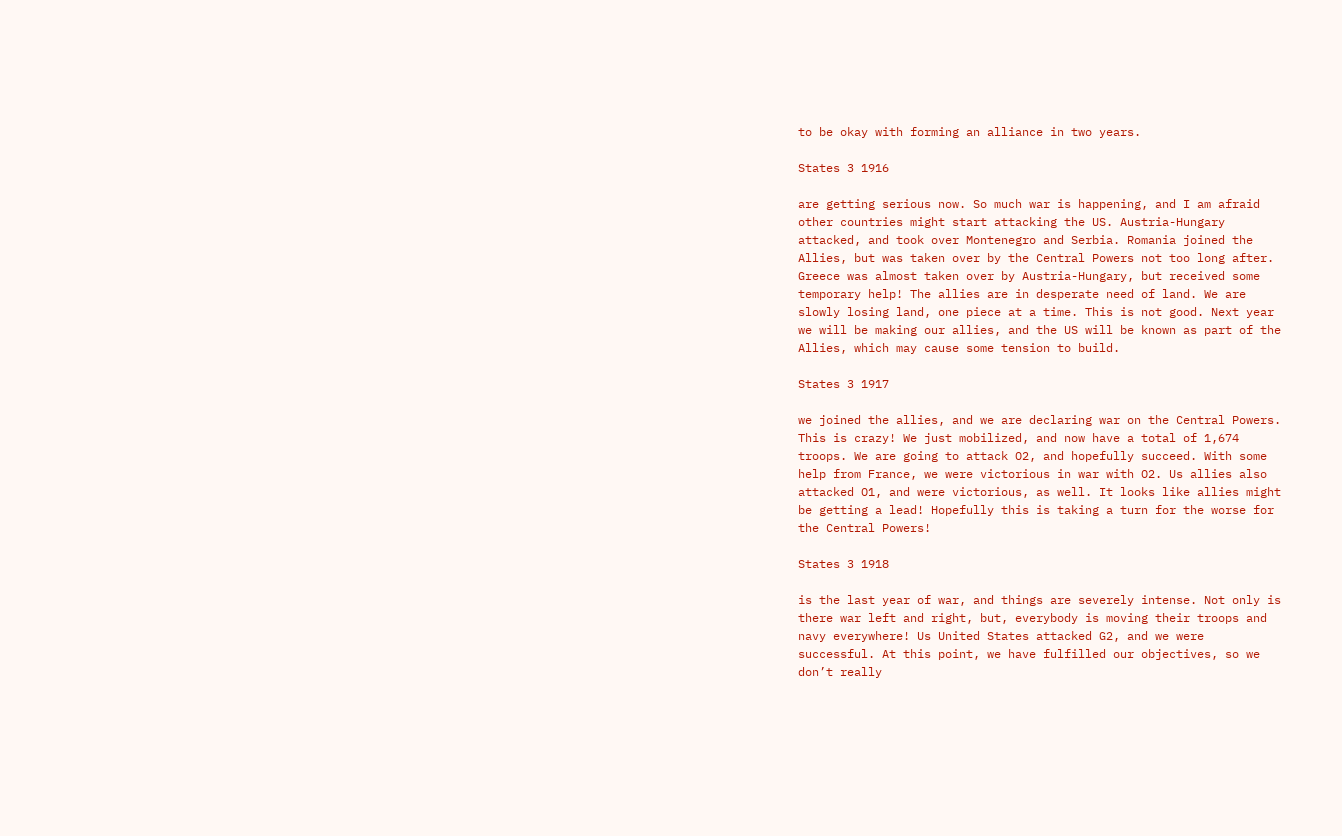to be okay with forming an alliance in two years.

States 3 1916

are getting serious now. So much war is happening, and I am afraid
other countries might start attacking the US. Austria-Hungary
attacked, and took over Montenegro and Serbia. Romania joined the
Allies, but was taken over by the Central Powers not too long after.
Greece was almost taken over by Austria-Hungary, but received some
temporary help! The allies are in desperate need of land. We are
slowly losing land, one piece at a time. This is not good. Next year
we will be making our allies, and the US will be known as part of the
Allies, which may cause some tension to build.

States 3 1917

we joined the allies, and we are declaring war on the Central Powers.
This is crazy! We just mobilized, and now have a total of 1,674
troops. We are going to attack O2, and hopefully succeed. With some
help from France, we were victorious in war with O2. Us allies also
attacked O1, and were victorious, as well. It looks like allies might
be getting a lead! Hopefully this is taking a turn for the worse for
the Central Powers!

States 3 1918

is the last year of war, and things are severely intense. Not only is
there war left and right, but, everybody is moving their troops and
navy everywhere! Us United States attacked G2, and we were
successful. At this point, we have fulfilled our objectives, so we
don’t really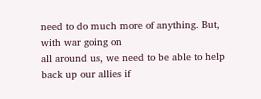need to do much more of anything. But, with war going on
all around us, we need to be able to help back up our allies if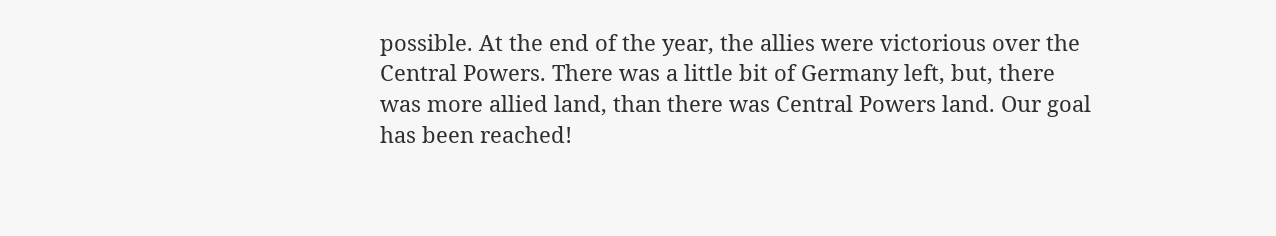possible. At the end of the year, the allies were victorious over the
Central Powers. There was a little bit of Germany left, but, there
was more allied land, than there was Central Powers land. Our goal
has been reached!